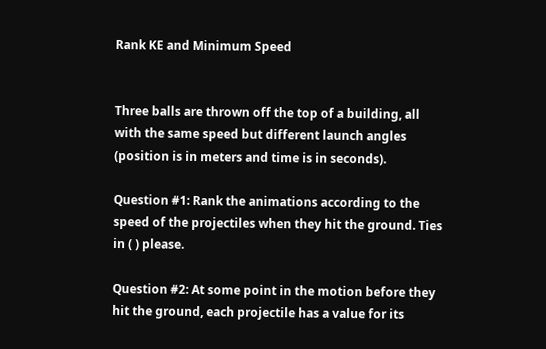Rank KE and Minimum Speed


Three balls are thrown off the top of a building, all with the same speed but different launch angles (position is in meters and time is in seconds).

Question #1: Rank the animations according to the speed of the projectiles when they hit the ground. Ties in ( ) please.

Question #2: At some point in the motion before they hit the ground, each projectile has a value for its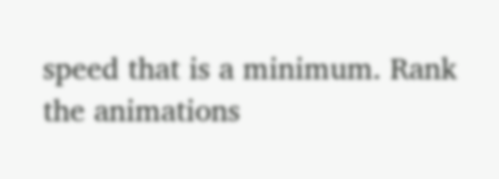speed that is a minimum. Rank the animations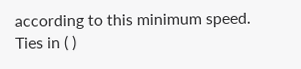according to this minimum speed. Ties in ( )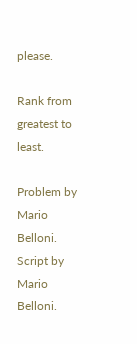please.

Rank from greatest to least.

Problem by Mario Belloni.
Script by Mario Belloni.